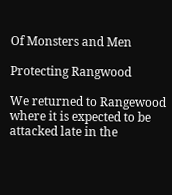Of Monsters and Men

Protecting Rangwood

We returned to Rangewood where it is expected to be attacked late in the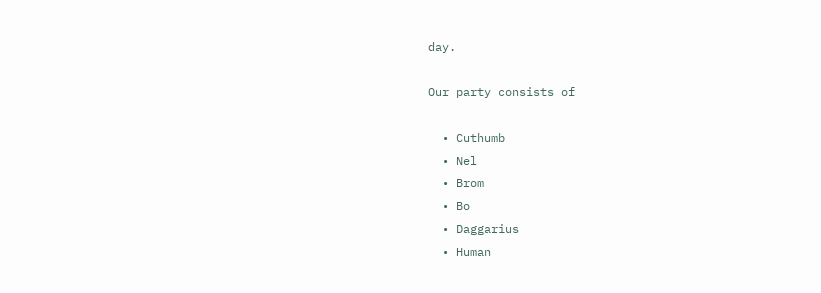day.

Our party consists of

  • Cuthumb
  • Nel
  • Brom
  • Bo
  • Daggarius
  • Human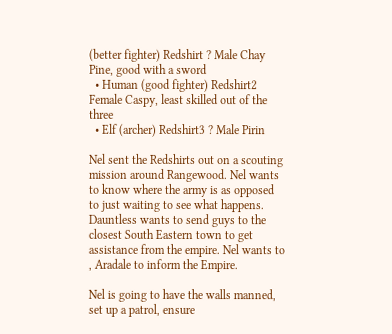(better fighter) Redshirt ? Male Chay Pine, good with a sword
  • Human (good fighter) Redshirt2 Female Caspy, least skilled out of the three
  • Elf (archer) Redshirt3 ? Male Pirin

Nel sent the Redshirts out on a scouting mission around Rangewood. Nel wants to know where the army is as opposed to just waiting to see what happens. Dauntless wants to send guys to the closest South Eastern town to get assistance from the empire. Nel wants to , Aradale to inform the Empire.

Nel is going to have the walls manned, set up a patrol, ensure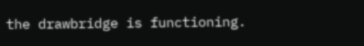the drawbridge is functioning.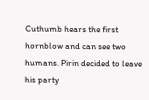Cuthumb hears the first hornblow and can see two humans. Pirin decided to leave his party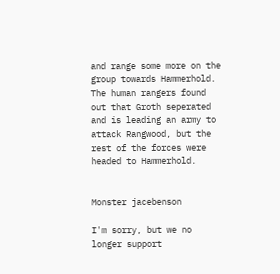and range some more on the group towards Hammerhold. The human rangers found out that Groth seperated and is leading an army to attack Rangwood, but the rest of the forces were headed to Hammerhold.


Monster jacebenson

I'm sorry, but we no longer support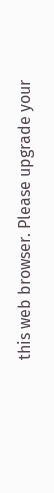this web browser. Please upgrade your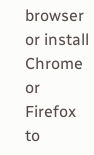browser or install Chrome or Firefox to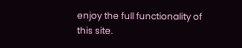enjoy the full functionality of this site.